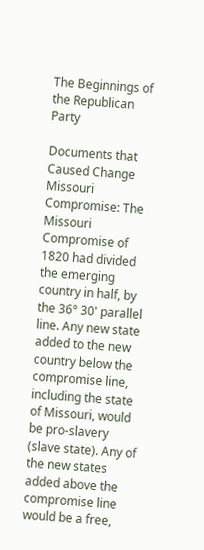The Beginnings of the Republican Party

Documents that Caused Change
Missouri Compromise: The Missouri Compromise of 1820 had divided the emerging country in half, by the 36° 30' parallel line. Any new state added to the new country below the compromise line, including the state of Missouri, would be pro-slavery (slave state). Any of the new states added above the compromise line would be a free,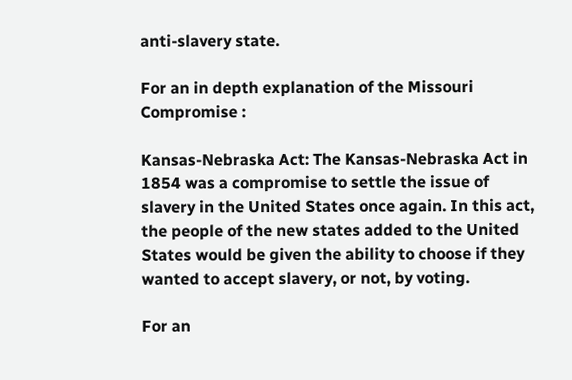anti-slavery state.

For an in depth explanation of the Missouri Compromise :

Kansas-Nebraska Act: The Kansas-Nebraska Act in 1854 was a compromise to settle the issue of slavery in the United States once again. In this act, the people of the new states added to the United States would be given the ability to choose if they wanted to accept slavery, or not, by voting.

For an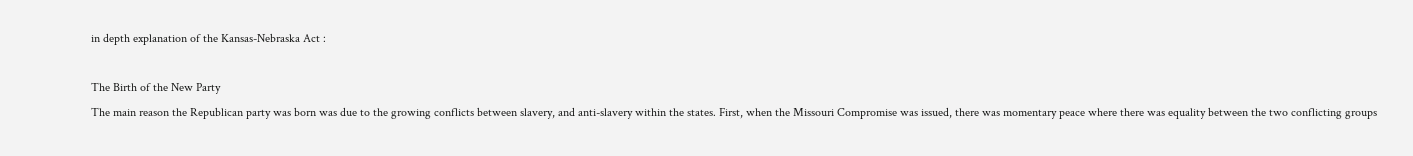in depth explanation of the Kansas-Nebraska Act :

The Birth of the New Party
The main reason the Republican party was born was due to the growing conflicts between slavery, and anti-slavery within the states. First, when the Missouri Compromise was issued, there was momentary peace where there was equality between the two conflicting groups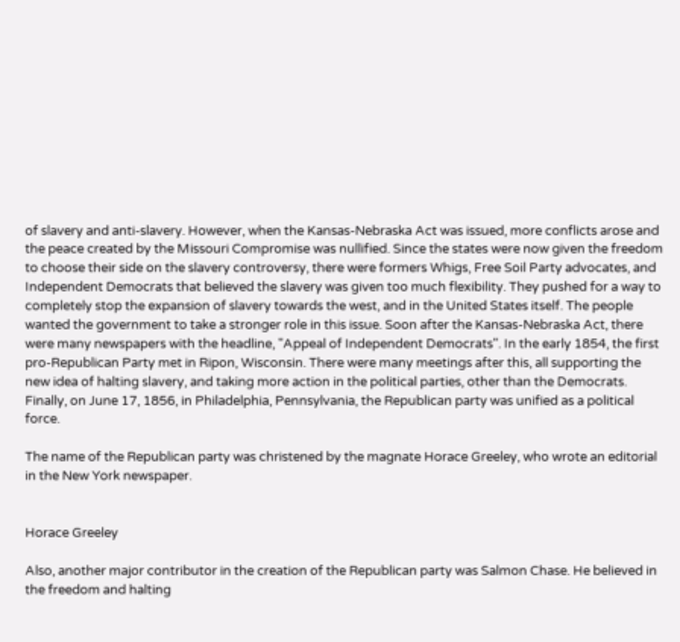of slavery and anti-slavery. However, when the Kansas-Nebraska Act was issued, more conflicts arose and the peace created by the Missouri Compromise was nullified. Since the states were now given the freedom to choose their side on the slavery controversy, there were formers Whigs, Free Soil Party advocates, and Independent Democrats that believed the slavery was given too much flexibility. They pushed for a way to completely stop the expansion of slavery towards the west, and in the United States itself. The people wanted the government to take a stronger role in this issue. Soon after the Kansas-Nebraska Act, there were many newspapers with the headline, "Appeal of Independent Democrats". In the early 1854, the first pro-Republican Party met in Ripon, Wisconsin. There were many meetings after this, all supporting the new idea of halting slavery, and taking more action in the political parties, other than the Democrats. Finally, on June 17, 1856, in Philadelphia, Pennsylvania, the Republican party was unified as a political force.

The name of the Republican party was christened by the magnate Horace Greeley, who wrote an editorial in the New York newspaper.


Horace Greeley

Also, another major contributor in the creation of the Republican party was Salmon Chase. He believed in the freedom and halting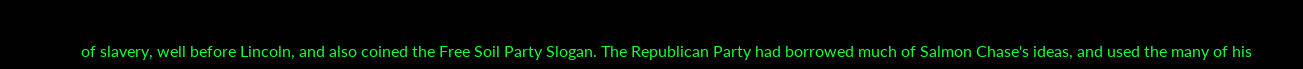of slavery, well before Lincoln, and also coined the Free Soil Party Slogan. The Republican Party had borrowed much of Salmon Chase's ideas, and used the many of his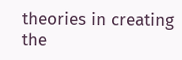theories in creating the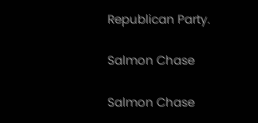Republican Party.

Salmon Chase

Salmon Chase